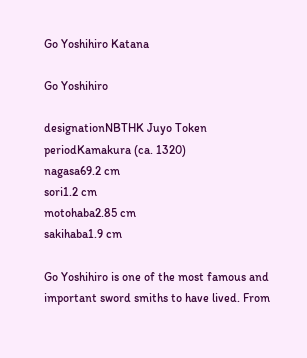Go Yoshihiro Katana

Go Yoshihiro

designationNBTHK Juyo Token
periodKamakura (ca. 1320)
nagasa69.2 cm
sori1.2 cm
motohaba2.85 cm
sakihaba1.9 cm

Go Yoshihiro is one of the most famous and important sword smiths to have lived. From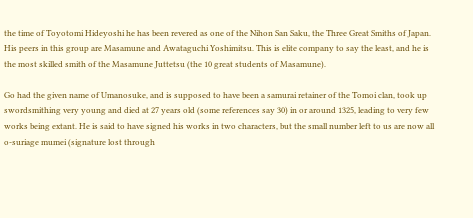the time of Toyotomi Hideyoshi he has been revered as one of the Nihon San Saku, the Three Great Smiths of Japan. His peers in this group are Masamune and Awataguchi Yoshimitsu. This is elite company to say the least, and he is the most skilled smith of the Masamune Juttetsu (the 10 great students of Masamune).

Go had the given name of Umanosuke, and is supposed to have been a samurai retainer of the Tomoi clan, took up swordsmithing very young and died at 27 years old (some references say 30) in or around 1325, leading to very few works being extant. He is said to have signed his works in two characters, but the small number left to us are now all o-suriage mumei (signature lost through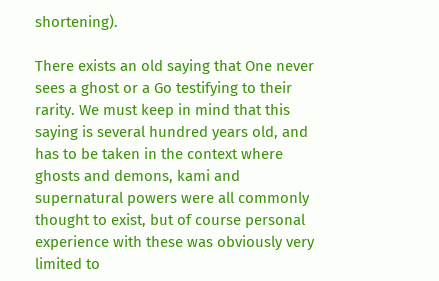shortening).

There exists an old saying that One never sees a ghost or a Go testifying to their rarity. We must keep in mind that this saying is several hundred years old, and has to be taken in the context where ghosts and demons, kami and supernatural powers were all commonly thought to exist, but of course personal experience with these was obviously very limited to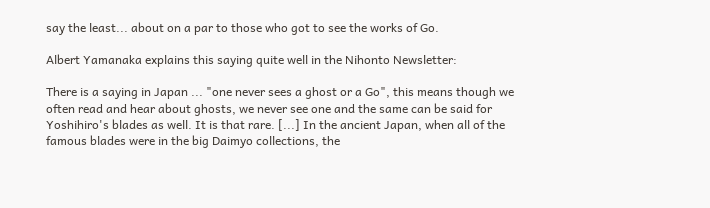say the least... about on a par to those who got to see the works of Go.

Albert Yamanaka explains this saying quite well in the Nihonto Newsletter:

There is a saying in Japan ... "one never sees a ghost or a Go", this means though we often read and hear about ghosts, we never see one and the same can be said for Yoshihiro's blades as well. It is that rare. [...] In the ancient Japan, when all of the famous blades were in the big Daimyo collections, the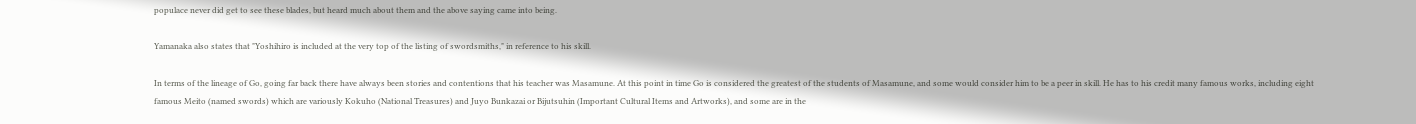populace never did get to see these blades, but heard much about them and the above saying came into being.

Yamanaka also states that "Yoshihiro is included at the very top of the listing of swordsmiths," in reference to his skill.

In terms of the lineage of Go, going far back there have always been stories and contentions that his teacher was Masamune. At this point in time Go is considered the greatest of the students of Masamune, and some would consider him to be a peer in skill. He has to his credit many famous works, including eight famous Meito (named swords) which are variously Kokuho (National Treasures) and Juyo Bunkazai or Bijutsuhin (Important Cultural Items and Artworks), and some are in the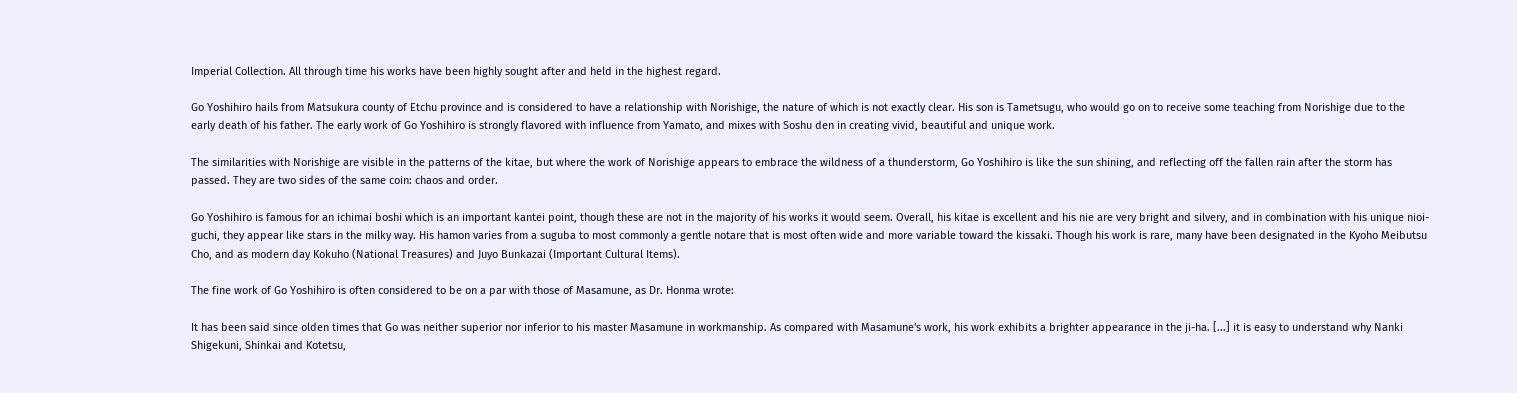Imperial Collection. All through time his works have been highly sought after and held in the highest regard.

Go Yoshihiro hails from Matsukura county of Etchu province and is considered to have a relationship with Norishige, the nature of which is not exactly clear. His son is Tametsugu, who would go on to receive some teaching from Norishige due to the early death of his father. The early work of Go Yoshihiro is strongly flavored with influence from Yamato, and mixes with Soshu den in creating vivid, beautiful and unique work.

The similarities with Norishige are visible in the patterns of the kitae, but where the work of Norishige appears to embrace the wildness of a thunderstorm, Go Yoshihiro is like the sun shining, and reflecting off the fallen rain after the storm has passed. They are two sides of the same coin: chaos and order.

Go Yoshihiro is famous for an ichimai boshi which is an important kantei point, though these are not in the majority of his works it would seem. Overall, his kitae is excellent and his nie are very bright and silvery, and in combination with his unique nioi-guchi, they appear like stars in the milky way. His hamon varies from a suguba to most commonly a gentle notare that is most often wide and more variable toward the kissaki. Though his work is rare, many have been designated in the Kyoho Meibutsu Cho, and as modern day Kokuho (National Treasures) and Juyo Bunkazai (Important Cultural Items).

The fine work of Go Yoshihiro is often considered to be on a par with those of Masamune, as Dr. Honma wrote:

It has been said since olden times that Go was neither superior nor inferior to his master Masamune in workmanship. As compared with Masamune's work, his work exhibits a brighter appearance in the ji-ha. [...] it is easy to understand why Nanki Shigekuni, Shinkai and Kotetsu,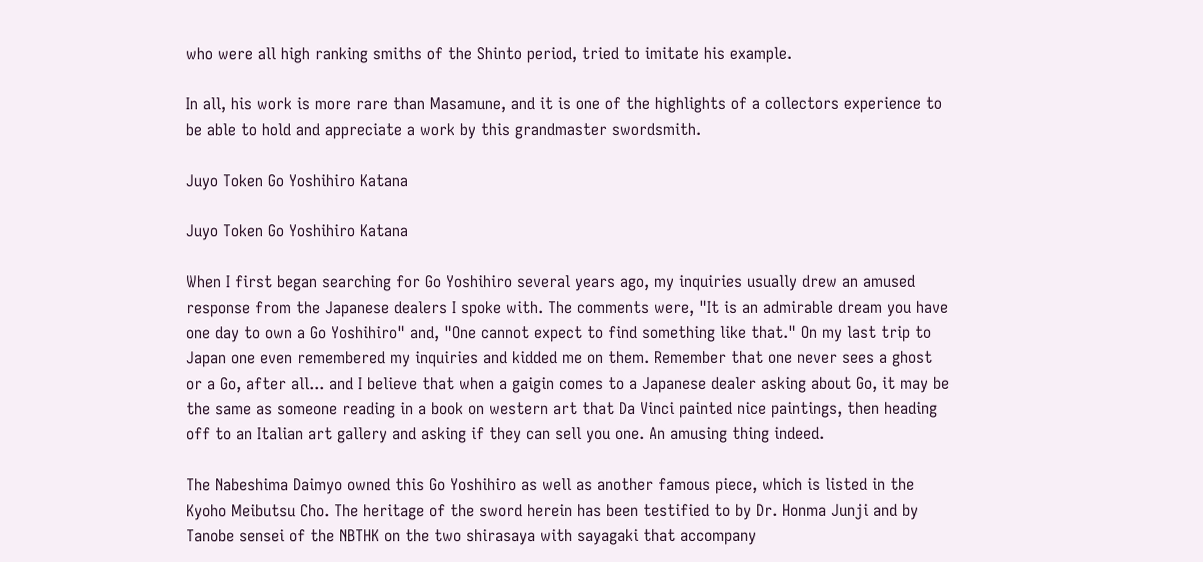who were all high ranking smiths of the Shinto period, tried to imitate his example.

In all, his work is more rare than Masamune, and it is one of the highlights of a collectors experience to be able to hold and appreciate a work by this grandmaster swordsmith.

Juyo Token Go Yoshihiro Katana

Juyo Token Go Yoshihiro Katana

When I first began searching for Go Yoshihiro several years ago, my inquiries usually drew an amused response from the Japanese dealers I spoke with. The comments were, "It is an admirable dream you have one day to own a Go Yoshihiro" and, "One cannot expect to find something like that." On my last trip to Japan one even remembered my inquiries and kidded me on them. Remember that one never sees a ghost or a Go, after all... and I believe that when a gaigin comes to a Japanese dealer asking about Go, it may be the same as someone reading in a book on western art that Da Vinci painted nice paintings, then heading off to an Italian art gallery and asking if they can sell you one. An amusing thing indeed.

The Nabeshima Daimyo owned this Go Yoshihiro as well as another famous piece, which is listed in the Kyoho Meibutsu Cho. The heritage of the sword herein has been testified to by Dr. Honma Junji and by Tanobe sensei of the NBTHK on the two shirasaya with sayagaki that accompany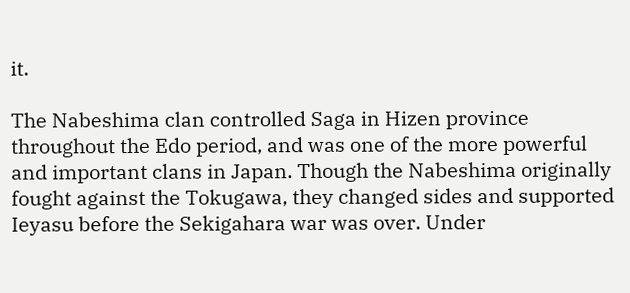it.

The Nabeshima clan controlled Saga in Hizen province throughout the Edo period, and was one of the more powerful and important clans in Japan. Though the Nabeshima originally fought against the Tokugawa, they changed sides and supported Ieyasu before the Sekigahara war was over. Under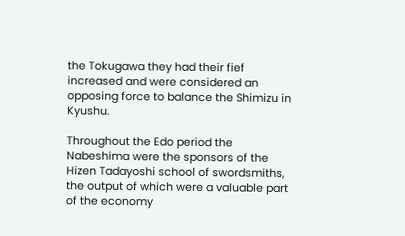the Tokugawa they had their fief increased and were considered an opposing force to balance the Shimizu in Kyushu.

Throughout the Edo period the Nabeshima were the sponsors of the Hizen Tadayoshi school of swordsmiths, the output of which were a valuable part of the economy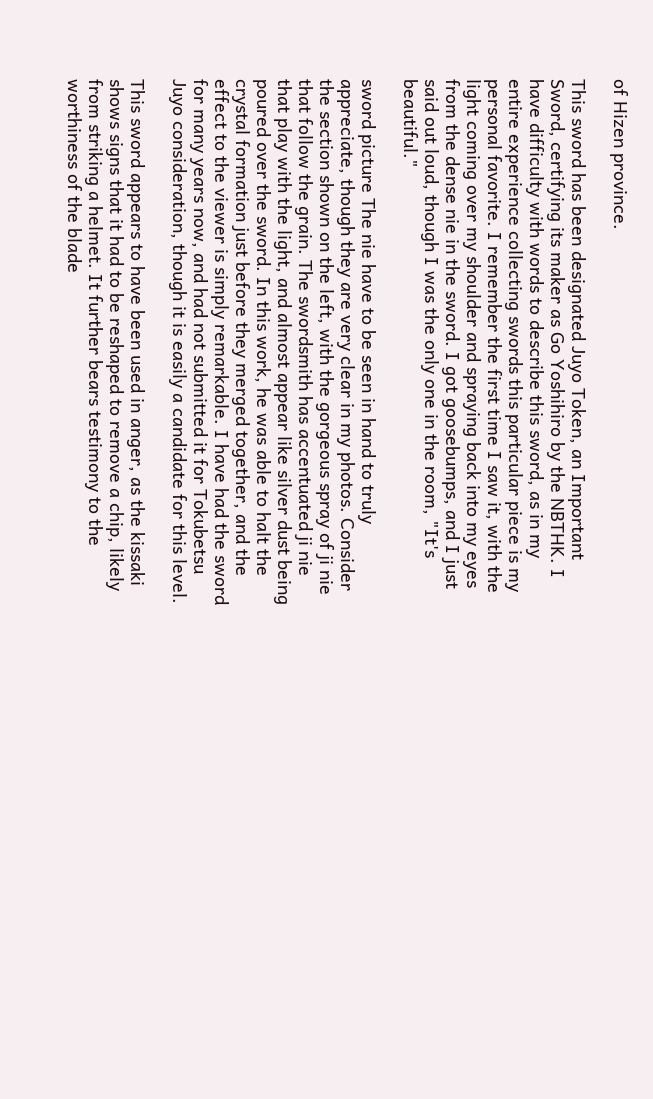of Hizen province.

This sword has been designated Juyo Token, an Important Sword, certifying its maker as Go Yoshihiro by the NBTHK. I have difficulty with words to describe this sword, as in my entire experience collecting swords this particular piece is my personal favorite. I remember the first time I saw it, with the light coming over my shoulder and spraying back into my eyes from the dense nie in the sword. I got goosebumps, and I just said out loud, though I was the only one in the room, "It's beautiful."

sword picture The nie have to be seen in hand to truly appreciate, though they are very clear in my photos. Consider the section shown on the left, with the gorgeous spray of ji nie that follow the grain. The swordsmith has accentuated ji nie that play with the light, and almost appear like silver dust being poured over the sword. In this work, he was able to halt the crystal formation just before they merged together, and the effect to the viewer is simply remarkable. I have had the sword for many years now, and had not submitted it for Tokubetsu Juyo consideration, though it is easily a candidate for this level.

This sword appears to have been used in anger, as the kissaki shows signs that it had to be reshaped to remove a chip, likely from striking a helmet. It further bears testimony to the worthiness of the blade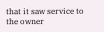that it saw service to the owner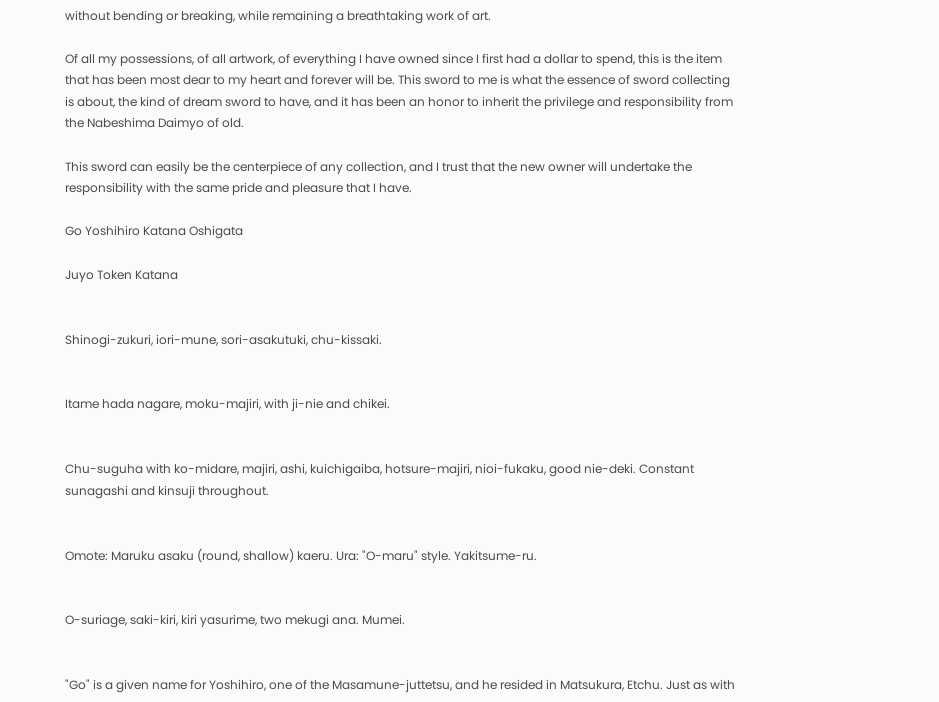without bending or breaking, while remaining a breathtaking work of art.

Of all my possessions, of all artwork, of everything I have owned since I first had a dollar to spend, this is the item that has been most dear to my heart and forever will be. This sword to me is what the essence of sword collecting is about, the kind of dream sword to have, and it has been an honor to inherit the privilege and responsibility from the Nabeshima Daimyo of old.

This sword can easily be the centerpiece of any collection, and I trust that the new owner will undertake the responsibility with the same pride and pleasure that I have.

Go Yoshihiro Katana Oshigata

Juyo Token Katana


Shinogi-zukuri, iori-mune, sori-asakutuki, chu-kissaki.


Itame hada nagare, moku-majiri, with ji-nie and chikei.


Chu-suguha with ko-midare, majiri, ashi, kuichigaiba, hotsure-majiri, nioi-fukaku, good nie-deki. Constant sunagashi and kinsuji throughout.


Omote: Maruku asaku (round, shallow) kaeru. Ura: "O-maru" style. Yakitsume-ru.


O-suriage, saki-kiri, kiri yasurime, two mekugi ana. Mumei.


"Go" is a given name for Yoshihiro, one of the Masamune-juttetsu, and he resided in Matsukura, Etchu. Just as with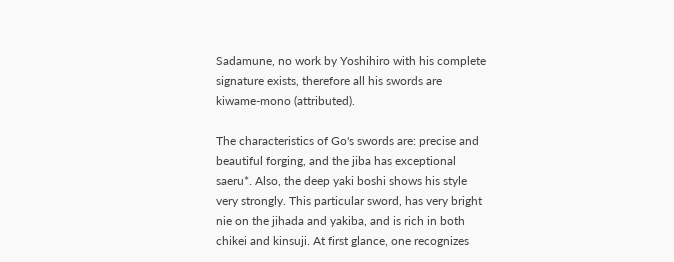Sadamune, no work by Yoshihiro with his complete signature exists, therefore all his swords are kiwame-mono (attributed).

The characteristics of Go's swords are: precise and beautiful forging, and the jiba has exceptional saeru*. Also, the deep yaki boshi shows his style very strongly. This particular sword, has very bright nie on the jihada and yakiba, and is rich in both chikei and kinsuji. At first glance, one recognizes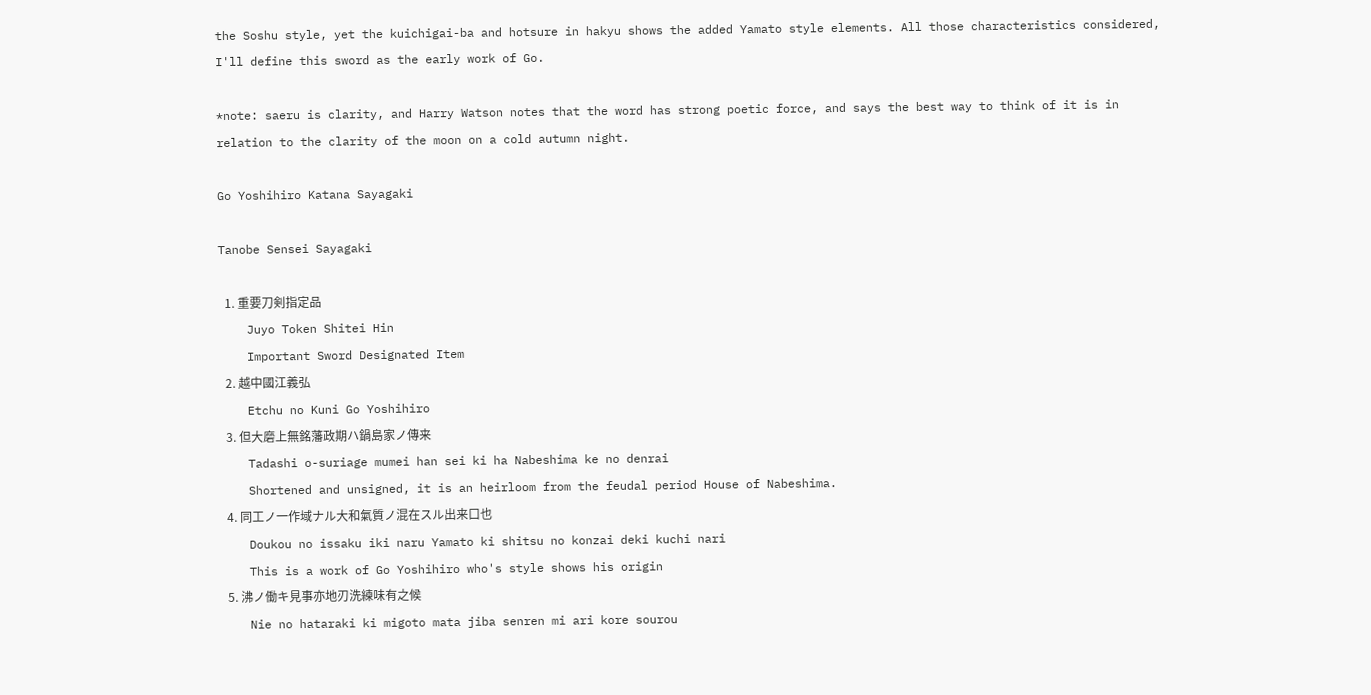the Soshu style, yet the kuichigai-ba and hotsure in hakyu shows the added Yamato style elements. All those characteristics considered, I'll define this sword as the early work of Go.

*note: saeru is clarity, and Harry Watson notes that the word has strong poetic force, and says the best way to think of it is in relation to the clarity of the moon on a cold autumn night.

Go Yoshihiro Katana Sayagaki

Tanobe Sensei Sayagaki

  1. 重要刀剣指定品
    Juyo Token Shitei Hin
    Important Sword Designated Item
  2. 越中國江義弘
    Etchu no Kuni Go Yoshihiro
  3. 但大磨上無銘藩政期ハ鍋島家ノ傳来
    Tadashi o-suriage mumei han sei ki ha Nabeshima ke no denrai
    Shortened and unsigned, it is an heirloom from the feudal period House of Nabeshima.
  4. 同工ノ一作域ナル大和氣質ノ混在スル出来口也
    Doukou no issaku iki naru Yamato ki shitsu no konzai deki kuchi nari
    This is a work of Go Yoshihiro who's style shows his origin
  5. 沸ノ働キ見事亦地刃洗練味有之候
    Nie no hataraki ki migoto mata jiba senren mi ari kore sourou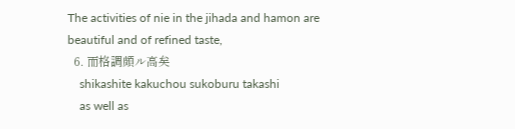The activities of nie in the jihada and hamon are beautiful and of refined taste,
  6. 而格調頗ル高矣
    shikashite kakuchou sukoburu takashi
    as well as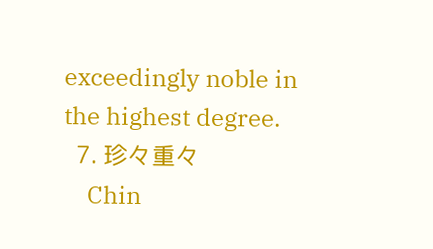exceedingly noble in the highest degree.
  7. 珍々重々
    Chin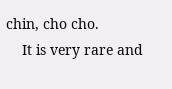chin, cho cho.
    It is very rare and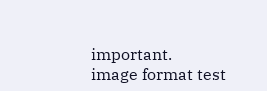important.
image format test